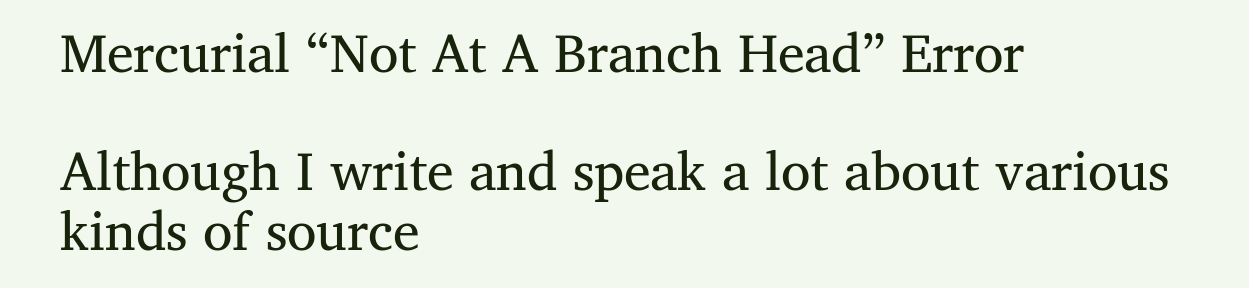Mercurial “Not At A Branch Head” Error

Although I write and speak a lot about various kinds of source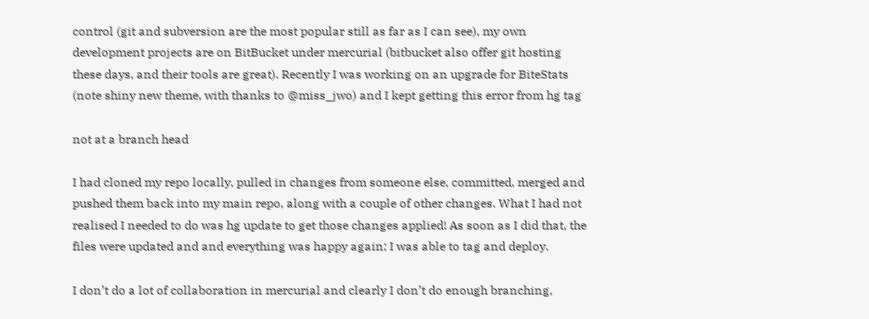control (git and subversion are the most popular still as far as I can see), my own development projects are on BitBucket under mercurial (bitbucket also offer git hosting these days, and their tools are great). Recently I was working on an upgrade for BiteStats (note shiny new theme, with thanks to @miss_jwo) and I kept getting this error from hg tag

not at a branch head

I had cloned my repo locally, pulled in changes from someone else, committed, merged and pushed them back into my main repo, along with a couple of other changes. What I had not realised I needed to do was hg update to get those changes applied! As soon as I did that, the files were updated and and everything was happy again; I was able to tag and deploy.

I don’t do a lot of collaboration in mercurial and clearly I don’t do enough branching,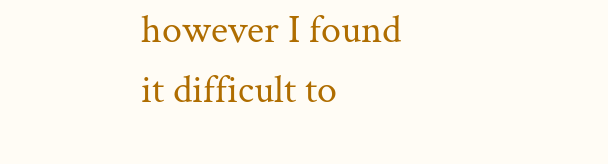however I found it difficult to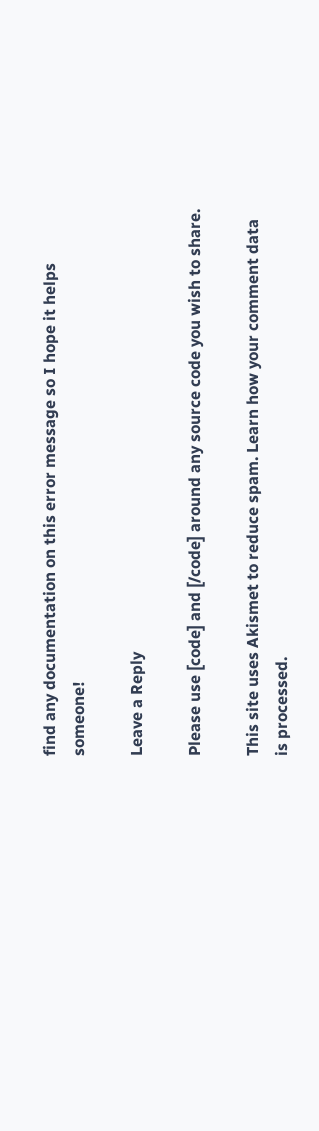find any documentation on this error message so I hope it helps someone!

Leave a Reply

Please use [code] and [/code] around any source code you wish to share.

This site uses Akismet to reduce spam. Learn how your comment data is processed.